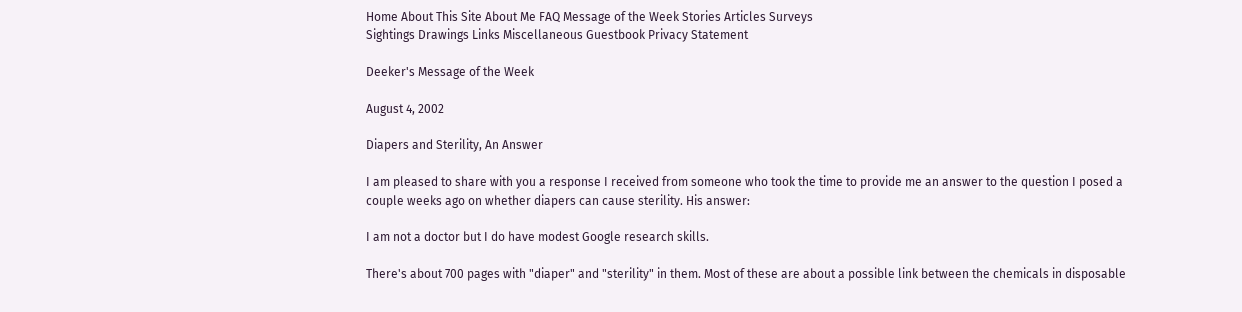Home About This Site About Me FAQ Message of the Week Stories Articles Surveys
Sightings Drawings Links Miscellaneous Guestbook Privacy Statement

Deeker's Message of the Week

August 4, 2002

Diapers and Sterility, An Answer

I am pleased to share with you a response I received from someone who took the time to provide me an answer to the question I posed a couple weeks ago on whether diapers can cause sterility. His answer:

I am not a doctor but I do have modest Google research skills.

There's about 700 pages with "diaper" and "sterility" in them. Most of these are about a possible link between the chemicals in disposable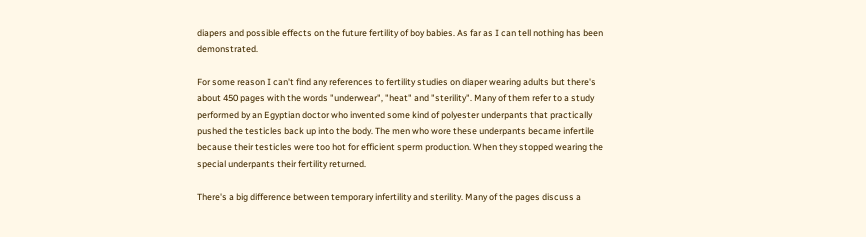diapers and possible effects on the future fertility of boy babies. As far as I can tell nothing has been demonstrated.

For some reason I can't find any references to fertility studies on diaper wearing adults but there's about 450 pages with the words "underwear", "heat" and "sterility". Many of them refer to a study performed by an Egyptian doctor who invented some kind of polyester underpants that practically pushed the testicles back up into the body. The men who wore these underpants became infertile because their testicles were too hot for efficient sperm production. When they stopped wearing the special underpants their fertility returned.

There's a big difference between temporary infertility and sterility. Many of the pages discuss a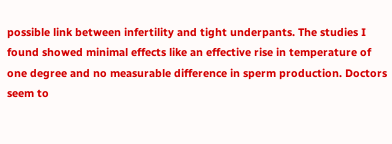possible link between infertility and tight underpants. The studies I found showed minimal effects like an effective rise in temperature of one degree and no measurable difference in sperm production. Doctors seem to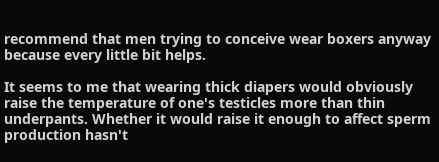recommend that men trying to conceive wear boxers anyway because every little bit helps.

It seems to me that wearing thick diapers would obviously raise the temperature of one's testicles more than thin underpants. Whether it would raise it enough to affect sperm production hasn't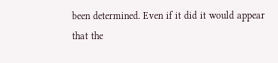been determined. Even if it did it would appear that the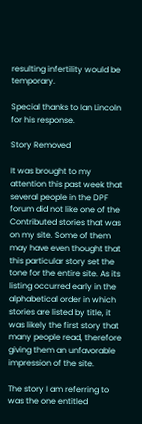resulting infertility would be temporary.

Special thanks to Ian Lincoln for his response.

Story Removed

It was brought to my attention this past week that several people in the DPF forum did not like one of the Contributed stories that was on my site. Some of them may have even thought that this particular story set the tone for the entire site. As its listing occurred early in the alphabetical order in which stories are listed by title, it was likely the first story that many people read, therefore giving them an unfavorable impression of the site.

The story I am referring to was the one entitled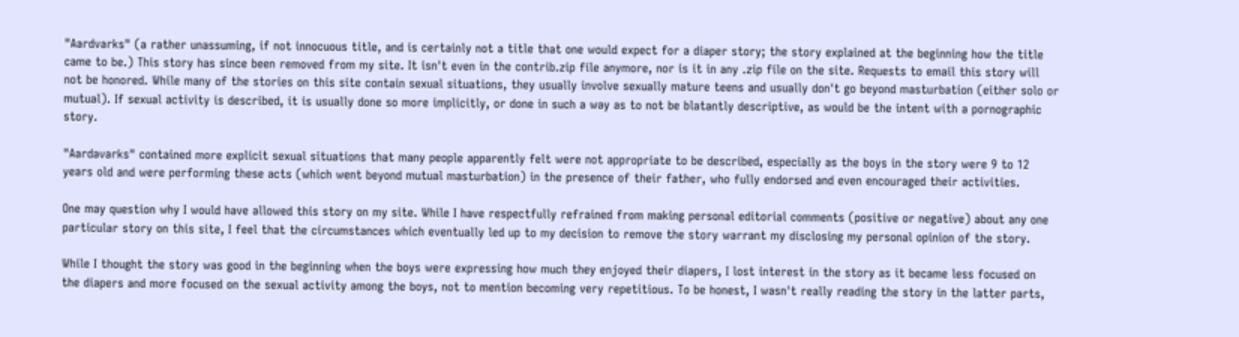"Aardvarks" (a rather unassuming, if not innocuous title, and is certainly not a title that one would expect for a diaper story; the story explained at the beginning how the title came to be.) This story has since been removed from my site. It isn't even in the contrib.zip file anymore, nor is it in any .zip file on the site. Requests to email this story will not be honored. While many of the stories on this site contain sexual situations, they usually involve sexually mature teens and usually don't go beyond masturbation (either solo or mutual). If sexual activity is described, it is usually done so more implicitly, or done in such a way as to not be blatantly descriptive, as would be the intent with a pornographic story.

"Aardavarks" contained more explicit sexual situations that many people apparently felt were not appropriate to be described, especially as the boys in the story were 9 to 12 years old and were performing these acts (which went beyond mutual masturbation) in the presence of their father, who fully endorsed and even encouraged their activities.

One may question why I would have allowed this story on my site. While I have respectfully refrained from making personal editorial comments (positive or negative) about any one particular story on this site, I feel that the circumstances which eventually led up to my decision to remove the story warrant my disclosing my personal opinion of the story.

While I thought the story was good in the beginning when the boys were expressing how much they enjoyed their diapers, I lost interest in the story as it became less focused on the diapers and more focused on the sexual activity among the boys, not to mention becoming very repetitious. To be honest, I wasn't really reading the story in the latter parts,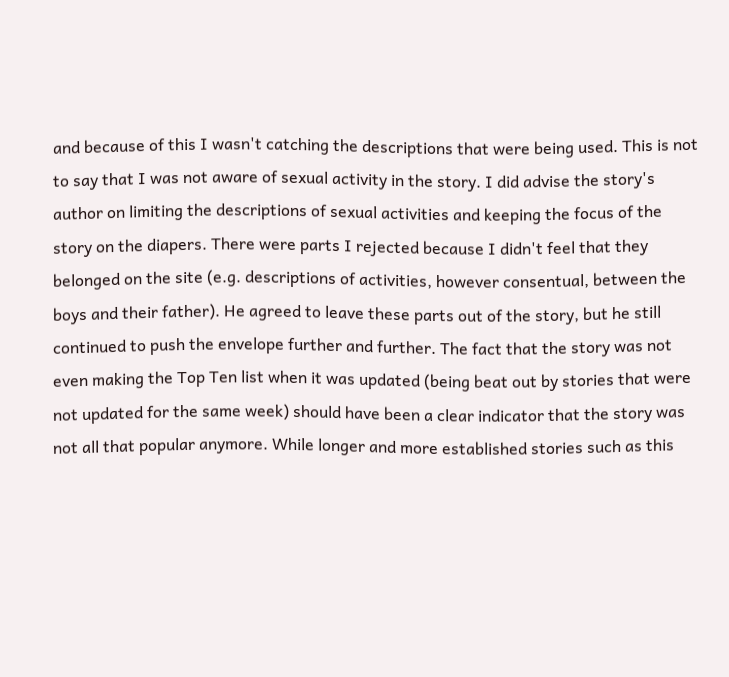and because of this I wasn't catching the descriptions that were being used. This is not to say that I was not aware of sexual activity in the story. I did advise the story's author on limiting the descriptions of sexual activities and keeping the focus of the story on the diapers. There were parts I rejected because I didn't feel that they belonged on the site (e.g. descriptions of activities, however consentual, between the boys and their father). He agreed to leave these parts out of the story, but he still continued to push the envelope further and further. The fact that the story was not even making the Top Ten list when it was updated (being beat out by stories that were not updated for the same week) should have been a clear indicator that the story was not all that popular anymore. While longer and more established stories such as this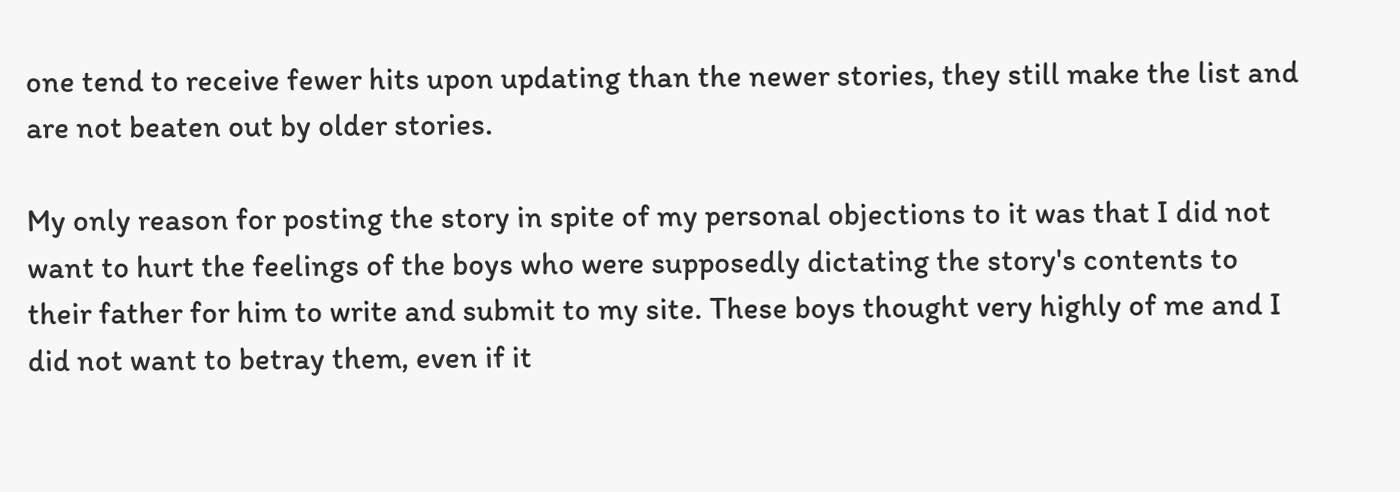one tend to receive fewer hits upon updating than the newer stories, they still make the list and are not beaten out by older stories.

My only reason for posting the story in spite of my personal objections to it was that I did not want to hurt the feelings of the boys who were supposedly dictating the story's contents to their father for him to write and submit to my site. These boys thought very highly of me and I did not want to betray them, even if it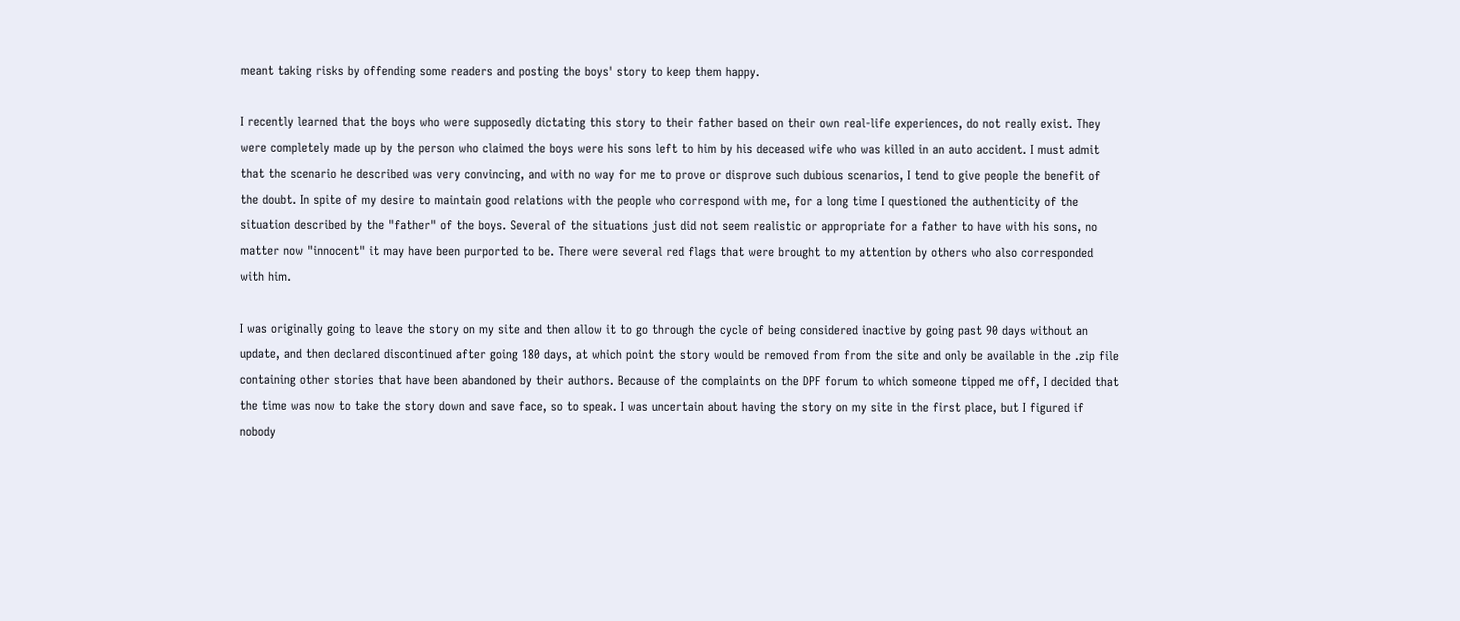meant taking risks by offending some readers and posting the boys' story to keep them happy.

I recently learned that the boys who were supposedly dictating this story to their father based on their own real-life experiences, do not really exist. They were completely made up by the person who claimed the boys were his sons left to him by his deceased wife who was killed in an auto accident. I must admit that the scenario he described was very convincing, and with no way for me to prove or disprove such dubious scenarios, I tend to give people the benefit of the doubt. In spite of my desire to maintain good relations with the people who correspond with me, for a long time I questioned the authenticity of the situation described by the "father" of the boys. Several of the situations just did not seem realistic or appropriate for a father to have with his sons, no matter now "innocent" it may have been purported to be. There were several red flags that were brought to my attention by others who also corresponded with him.

I was originally going to leave the story on my site and then allow it to go through the cycle of being considered inactive by going past 90 days without an update, and then declared discontinued after going 180 days, at which point the story would be removed from from the site and only be available in the .zip file containing other stories that have been abandoned by their authors. Because of the complaints on the DPF forum to which someone tipped me off, I decided that the time was now to take the story down and save face, so to speak. I was uncertain about having the story on my site in the first place, but I figured if nobody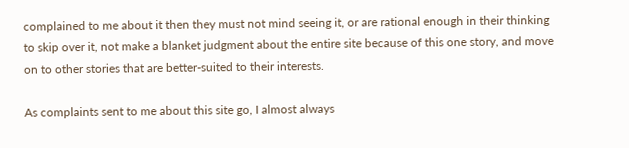complained to me about it then they must not mind seeing it, or are rational enough in their thinking to skip over it, not make a blanket judgment about the entire site because of this one story, and move on to other stories that are better-suited to their interests.

As complaints sent to me about this site go, I almost always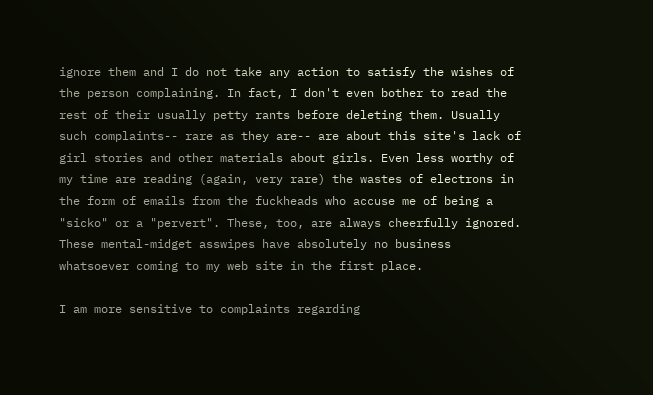ignore them and I do not take any action to satisfy the wishes of the person complaining. In fact, I don't even bother to read the rest of their usually petty rants before deleting them. Usually such complaints-- rare as they are-- are about this site's lack of girl stories and other materials about girls. Even less worthy of my time are reading (again, very rare) the wastes of electrons in the form of emails from the fuckheads who accuse me of being a "sicko" or a "pervert". These, too, are always cheerfully ignored. These mental-midget asswipes have absolutely no business whatsoever coming to my web site in the first place.

I am more sensitive to complaints regarding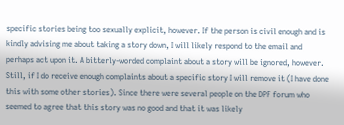specific stories being too sexually explicit, however. If the person is civil enough and is kindly advising me about taking a story down, I will likely respond to the email and perhaps act upon it. A bitterly-worded complaint about a story will be ignored, however. Still, if I do receive enough complaints about a specific story I will remove it (I have done this with some other stories). Since there were several people on the DPF forum who seemed to agree that this story was no good and that it was likely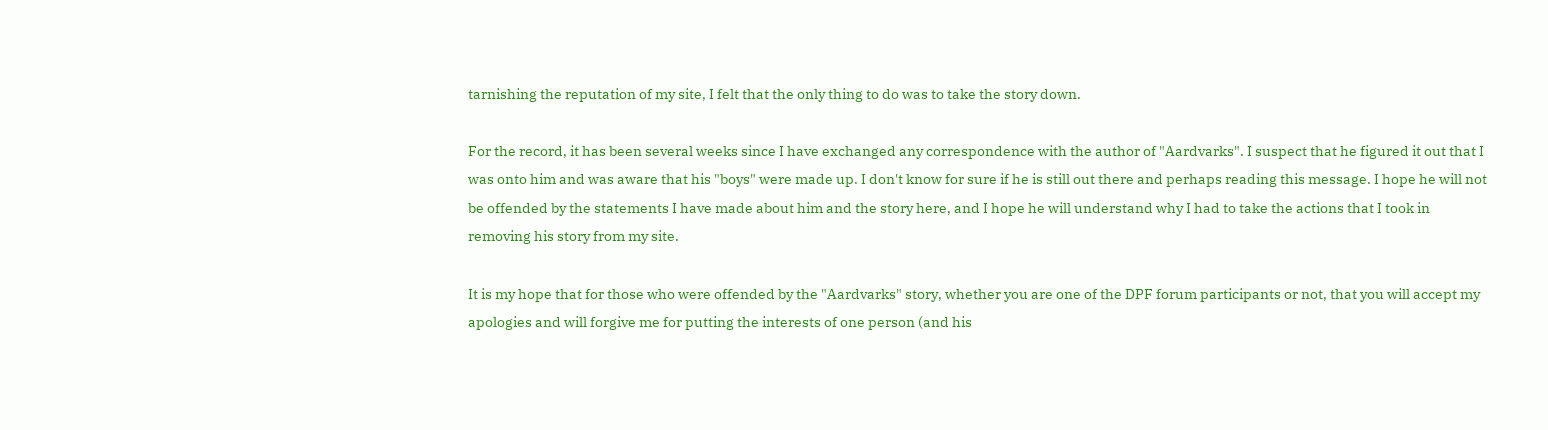tarnishing the reputation of my site, I felt that the only thing to do was to take the story down.

For the record, it has been several weeks since I have exchanged any correspondence with the author of "Aardvarks". I suspect that he figured it out that I was onto him and was aware that his "boys" were made up. I don't know for sure if he is still out there and perhaps reading this message. I hope he will not be offended by the statements I have made about him and the story here, and I hope he will understand why I had to take the actions that I took in removing his story from my site.

It is my hope that for those who were offended by the "Aardvarks" story, whether you are one of the DPF forum participants or not, that you will accept my apologies and will forgive me for putting the interests of one person (and his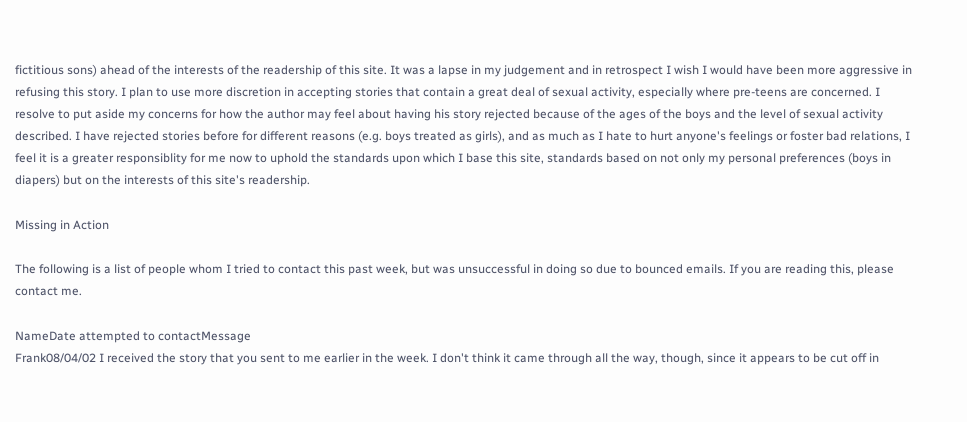fictitious sons) ahead of the interests of the readership of this site. It was a lapse in my judgement and in retrospect I wish I would have been more aggressive in refusing this story. I plan to use more discretion in accepting stories that contain a great deal of sexual activity, especially where pre-teens are concerned. I resolve to put aside my concerns for how the author may feel about having his story rejected because of the ages of the boys and the level of sexual activity described. I have rejected stories before for different reasons (e.g. boys treated as girls), and as much as I hate to hurt anyone's feelings or foster bad relations, I feel it is a greater responsiblity for me now to uphold the standards upon which I base this site, standards based on not only my personal preferences (boys in diapers) but on the interests of this site's readership.

Missing in Action

The following is a list of people whom I tried to contact this past week, but was unsuccessful in doing so due to bounced emails. If you are reading this, please contact me.

NameDate attempted to contactMessage
Frank08/04/02 I received the story that you sent to me earlier in the week. I don't think it came through all the way, though, since it appears to be cut off in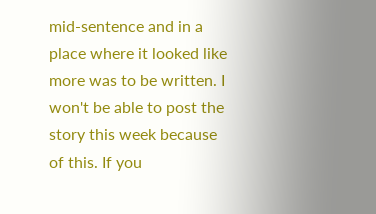mid-sentence and in a place where it looked like more was to be written. I won't be able to post the story this week because of this. If you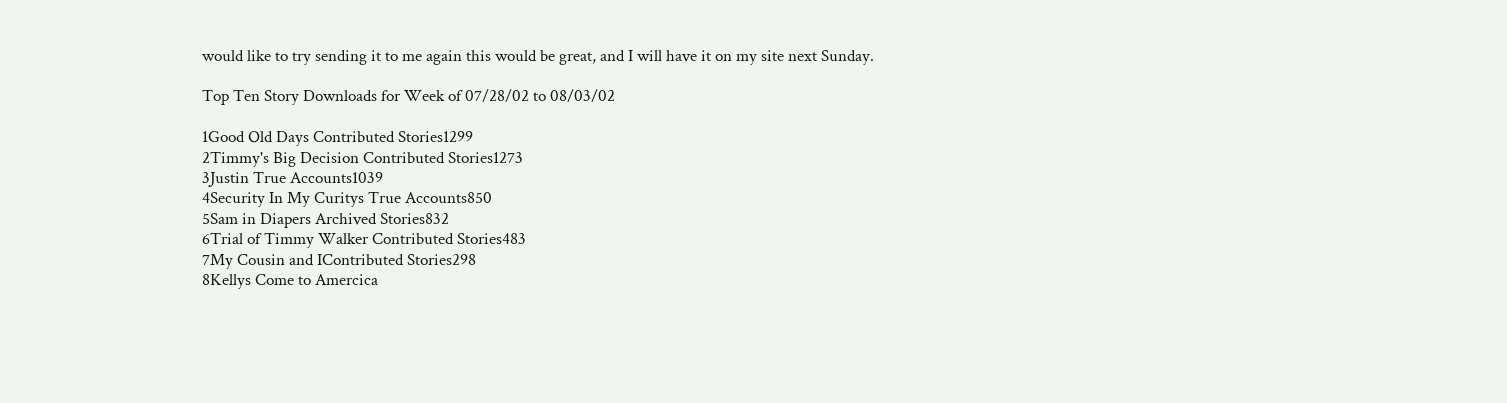would like to try sending it to me again this would be great, and I will have it on my site next Sunday.

Top Ten Story Downloads for Week of 07/28/02 to 08/03/02

1Good Old Days Contributed Stories1299
2Timmy's Big Decision Contributed Stories1273
3Justin True Accounts1039
4Security In My Curitys True Accounts850
5Sam in Diapers Archived Stories832
6Trial of Timmy Walker Contributed Stories483
7My Cousin and IContributed Stories298
8Kellys Come to Amercica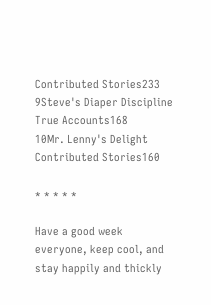Contributed Stories233
9Steve's Diaper Discipline True Accounts168
10Mr. Lenny's Delight Contributed Stories160

* * * * *

Have a good week everyone, keep cool, and stay happily and thickly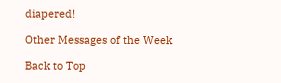diapered!

Other Messages of the Week

Back to Top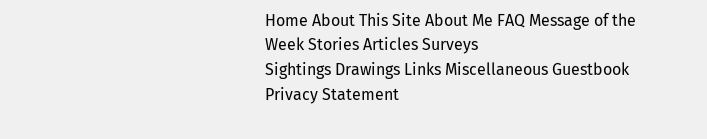Home About This Site About Me FAQ Message of the Week Stories Articles Surveys
Sightings Drawings Links Miscellaneous Guestbook Privacy Statement